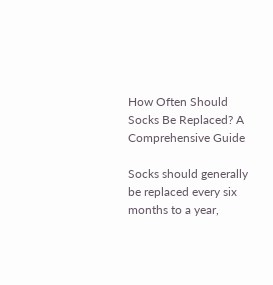How Often Should Socks Be Replaced? A Comprehensive Guide

Socks should generally be replaced every six months to a year,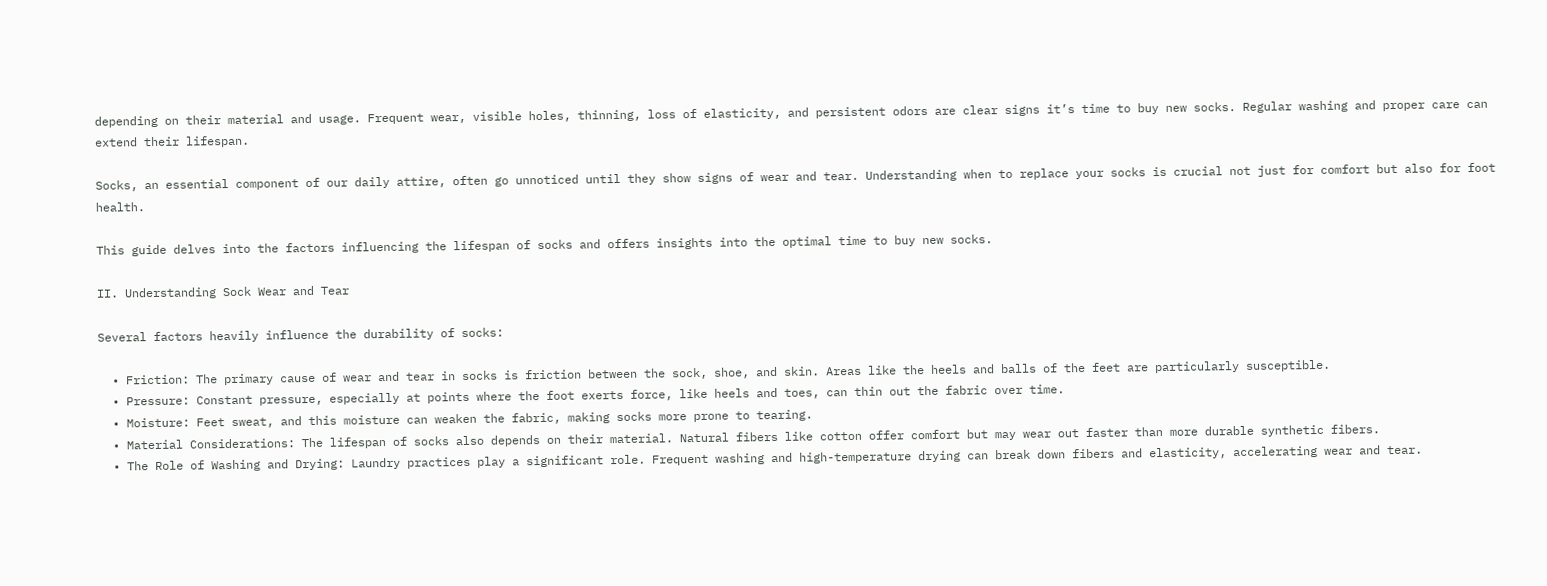depending on their material and usage. Frequent wear, visible holes, thinning, loss of elasticity, and persistent odors are clear signs it’s time to buy new socks. Regular washing and proper care can extend their lifespan.

Socks, an essential component of our daily attire, often go unnoticed until they show signs of wear and tear. Understanding when to replace your socks is crucial not just for comfort but also for foot health.

This guide delves into the factors influencing the lifespan of socks and offers insights into the optimal time to buy new socks.

II. Understanding Sock Wear and Tear

Several factors heavily influence the durability of socks:

  • Friction: The primary cause of wear and tear in socks is friction between the sock, shoe, and skin. Areas like the heels and balls of the feet are particularly susceptible.
  • Pressure: Constant pressure, especially at points where the foot exerts force, like heels and toes, can thin out the fabric over time.
  • Moisture: Feet sweat, and this moisture can weaken the fabric, making socks more prone to tearing.
  • Material Considerations: The lifespan of socks also depends on their material. Natural fibers like cotton offer comfort but may wear out faster than more durable synthetic fibers.
  • The Role of Washing and Drying: Laundry practices play a significant role. Frequent washing and high-temperature drying can break down fibers and elasticity, accelerating wear and tear.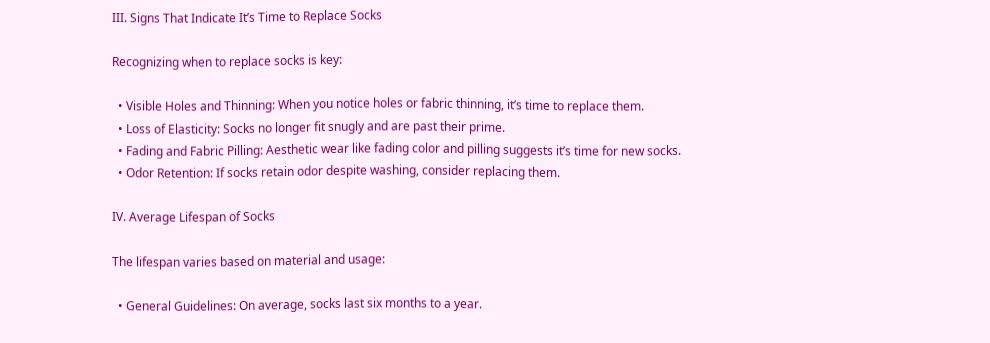III. Signs That Indicate It’s Time to Replace Socks

Recognizing when to replace socks is key:

  • Visible Holes and Thinning: When you notice holes or fabric thinning, it’s time to replace them.
  • Loss of Elasticity: Socks no longer fit snugly and are past their prime.
  • Fading and Fabric Pilling: Aesthetic wear like fading color and pilling suggests it’s time for new socks.
  • Odor Retention: If socks retain odor despite washing, consider replacing them.

IV. Average Lifespan of Socks

The lifespan varies based on material and usage:

  • General Guidelines: On average, socks last six months to a year.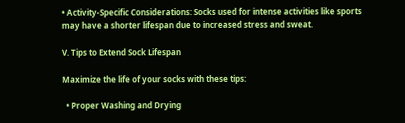• Activity-Specific Considerations: Socks used for intense activities like sports may have a shorter lifespan due to increased stress and sweat.

V. Tips to Extend Sock Lifespan

Maximize the life of your socks with these tips:

  • Proper Washing and Drying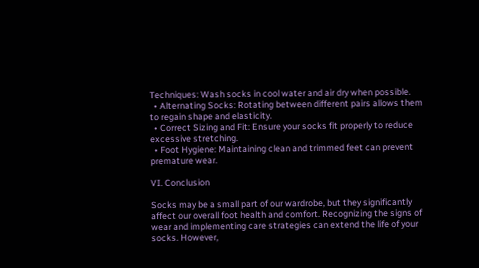Techniques: Wash socks in cool water and air dry when possible.
  • Alternating Socks: Rotating between different pairs allows them to regain shape and elasticity.
  • Correct Sizing and Fit: Ensure your socks fit properly to reduce excessive stretching.
  • Foot Hygiene: Maintaining clean and trimmed feet can prevent premature wear.

VI. Conclusion

Socks may be a small part of our wardrobe, but they significantly affect our overall foot health and comfort. Recognizing the signs of wear and implementing care strategies can extend the life of your socks. However,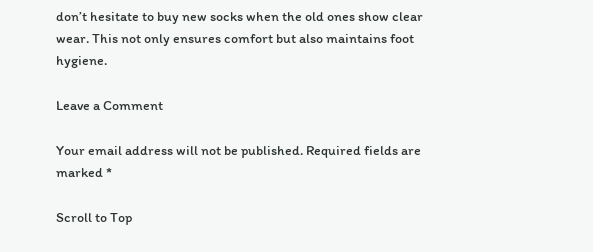don’t hesitate to buy new socks when the old ones show clear wear. This not only ensures comfort but also maintains foot hygiene.

Leave a Comment

Your email address will not be published. Required fields are marked *

Scroll to Top